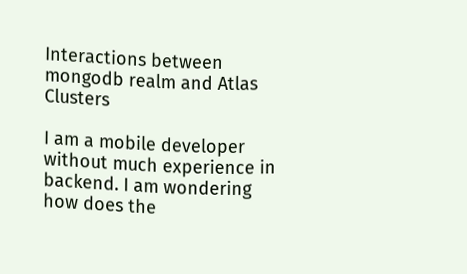Interactions between mongodb realm and Atlas Clusters

I am a mobile developer without much experience in backend. I am wondering how does the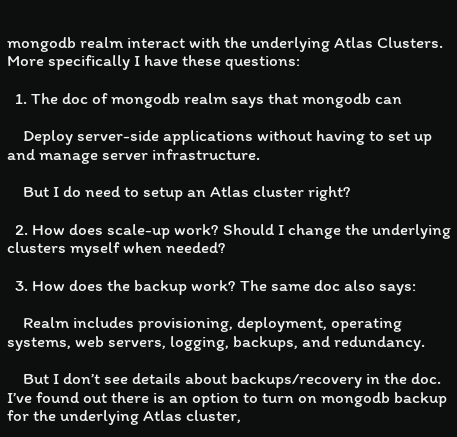mongodb realm interact with the underlying Atlas Clusters. More specifically I have these questions:

  1. The doc of mongodb realm says that mongodb can

    Deploy server-side applications without having to set up and manage server infrastructure.

    But I do need to setup an Atlas cluster right?

  2. How does scale-up work? Should I change the underlying clusters myself when needed?

  3. How does the backup work? The same doc also says:

    Realm includes provisioning, deployment, operating systems, web servers, logging, backups, and redundancy.

    But I don’t see details about backups/recovery in the doc. I’ve found out there is an option to turn on mongodb backup for the underlying Atlas cluster,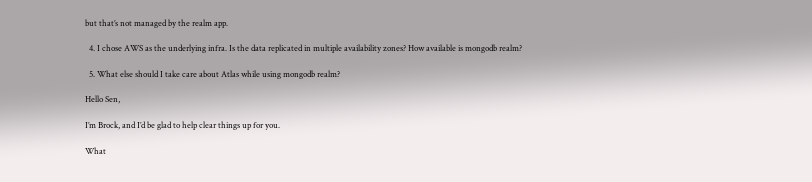but that’s not managed by the realm app.

  4. I chose AWS as the underlying infra. Is the data replicated in multiple availability zones? How available is mongodb realm?

  5. What else should I take care about Atlas while using mongodb realm?

Hello Sen,

I’m Brock, and I’d be glad to help clear things up for you.

What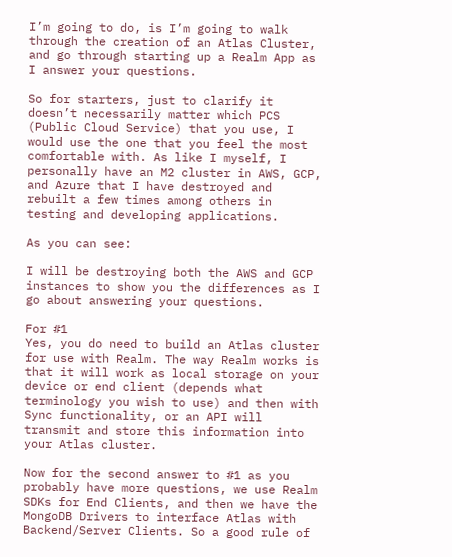I’m going to do, is I’m going to walk through the creation of an Atlas Cluster, and go through starting up a Realm App as I answer your questions.

So for starters, just to clarify it doesn’t necessarily matter which PCS (Public Cloud Service) that you use, I would use the one that you feel the most comfortable with. As like I myself, I personally have an M2 cluster in AWS, GCP, and Azure that I have destroyed and rebuilt a few times among others in testing and developing applications.

As you can see:

I will be destroying both the AWS and GCP instances to show you the differences as I go about answering your questions.

For #1
Yes, you do need to build an Atlas cluster for use with Realm. The way Realm works is that it will work as local storage on your device or end client (depends what terminology you wish to use) and then with Sync functionality, or an API will transmit and store this information into your Atlas cluster.

Now for the second answer to #1 as you probably have more questions, we use Realm SDKs for End Clients, and then we have the MongoDB Drivers to interface Atlas with Backend/Server Clients. So a good rule of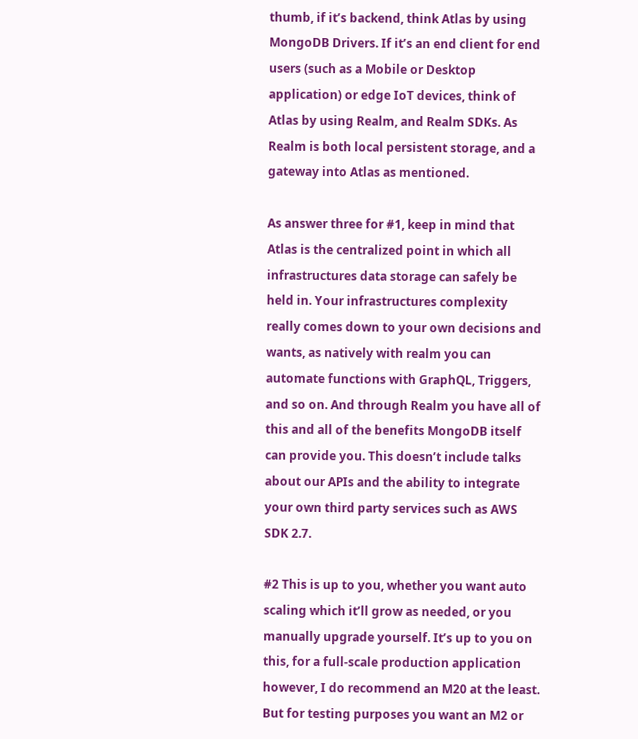thumb, if it’s backend, think Atlas by using MongoDB Drivers. If it’s an end client for end users (such as a Mobile or Desktop application) or edge IoT devices, think of Atlas by using Realm, and Realm SDKs. As Realm is both local persistent storage, and a gateway into Atlas as mentioned.

As answer three for #1, keep in mind that Atlas is the centralized point in which all infrastructures data storage can safely be held in. Your infrastructures complexity really comes down to your own decisions and wants, as natively with realm you can automate functions with GraphQL, Triggers, and so on. And through Realm you have all of this and all of the benefits MongoDB itself can provide you. This doesn’t include talks about our APIs and the ability to integrate your own third party services such as AWS SDK 2.7.

#2 This is up to you, whether you want auto scaling which it’ll grow as needed, or you manually upgrade yourself. It’s up to you on this, for a full-scale production application however, I do recommend an M20 at the least. But for testing purposes you want an M2 or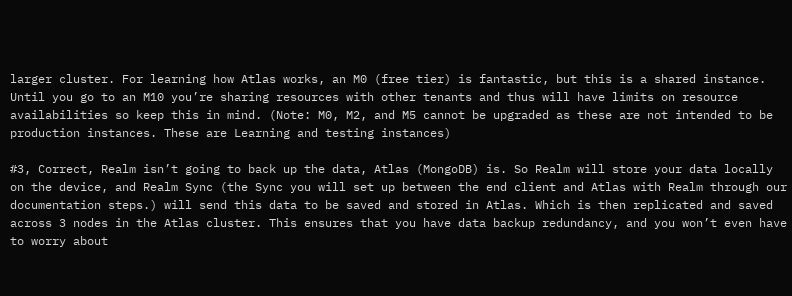larger cluster. For learning how Atlas works, an M0 (free tier) is fantastic, but this is a shared instance. Until you go to an M10 you’re sharing resources with other tenants and thus will have limits on resource availabilities so keep this in mind. (Note: M0, M2, and M5 cannot be upgraded as these are not intended to be production instances. These are Learning and testing instances)

#3, Correct, Realm isn’t going to back up the data, Atlas (MongoDB) is. So Realm will store your data locally on the device, and Realm Sync (the Sync you will set up between the end client and Atlas with Realm through our documentation steps.) will send this data to be saved and stored in Atlas. Which is then replicated and saved across 3 nodes in the Atlas cluster. This ensures that you have data backup redundancy, and you won’t even have to worry about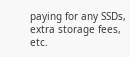paying for any SSDs, extra storage fees, etc.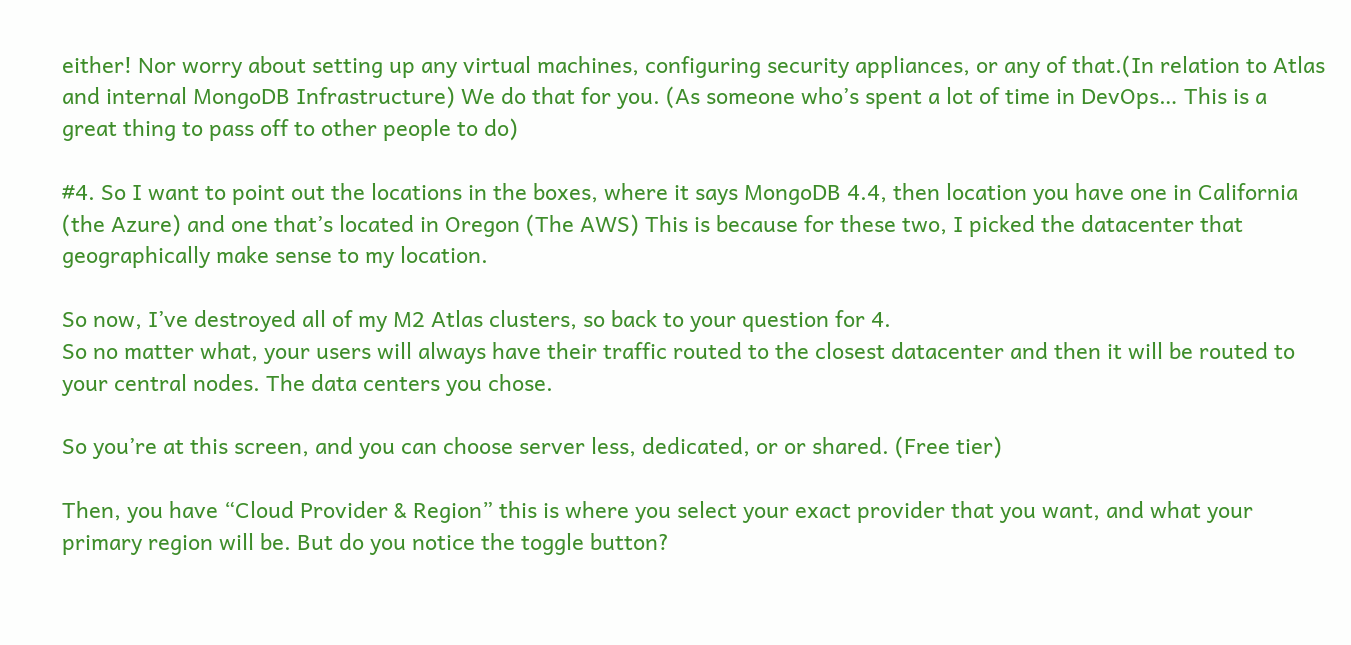either! Nor worry about setting up any virtual machines, configuring security appliances, or any of that.(In relation to Atlas and internal MongoDB Infrastructure) We do that for you. (As someone who’s spent a lot of time in DevOps… This is a great thing to pass off to other people to do)

#4. So I want to point out the locations in the boxes, where it says MongoDB 4.4, then location you have one in California (the Azure) and one that’s located in Oregon (The AWS) This is because for these two, I picked the datacenter that geographically make sense to my location.

So now, I’ve destroyed all of my M2 Atlas clusters, so back to your question for 4.
So no matter what, your users will always have their traffic routed to the closest datacenter and then it will be routed to your central nodes. The data centers you chose.

So you’re at this screen, and you can choose server less, dedicated, or or shared. (Free tier)

Then, you have “Cloud Provider & Region” this is where you select your exact provider that you want, and what your primary region will be. But do you notice the toggle button?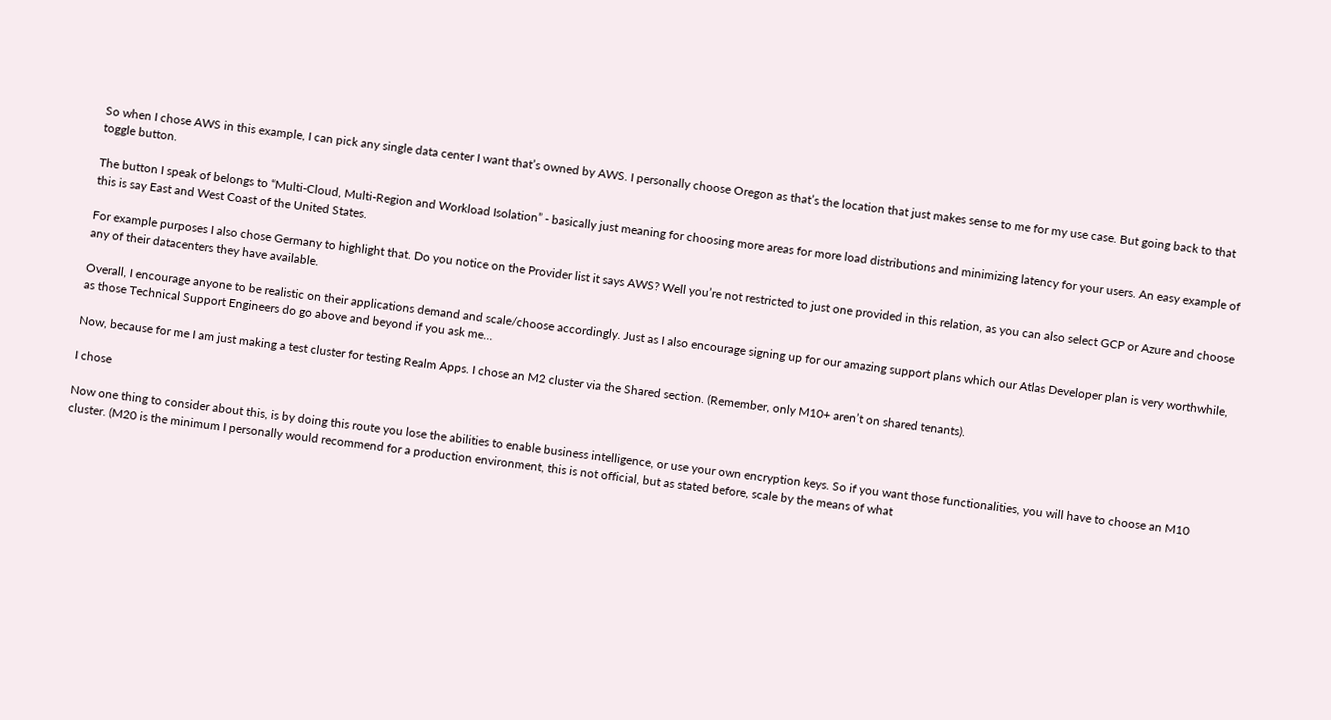So when I chose AWS in this example, I can pick any single data center I want that’s owned by AWS. I personally choose Oregon as that’s the location that just makes sense to me for my use case. But going back to that toggle button.

The button I speak of belongs to “Multi-Cloud, Multi-Region and Workload Isolation” - basically just meaning for choosing more areas for more load distributions and minimizing latency for your users. An easy example of this is say East and West Coast of the United States.

For example purposes I also chose Germany to highlight that. Do you notice on the Provider list it says AWS? Well you’re not restricted to just one provided in this relation, as you can also select GCP or Azure and choose any of their datacenters they have available.

Overall, I encourage anyone to be realistic on their applications demand and scale/choose accordingly. Just as I also encourage signing up for our amazing support plans which our Atlas Developer plan is very worthwhile, as those Technical Support Engineers do go above and beyond if you ask me…

Now, because for me I am just making a test cluster for testing Realm Apps. I chose an M2 cluster via the Shared section. (Remember, only M10+ aren’t on shared tenants).

I chose

Now one thing to consider about this, is by doing this route you lose the abilities to enable business intelligence, or use your own encryption keys. So if you want those functionalities, you will have to choose an M10 cluster. (M20 is the minimum I personally would recommend for a production environment, this is not official, but as stated before, scale by the means of what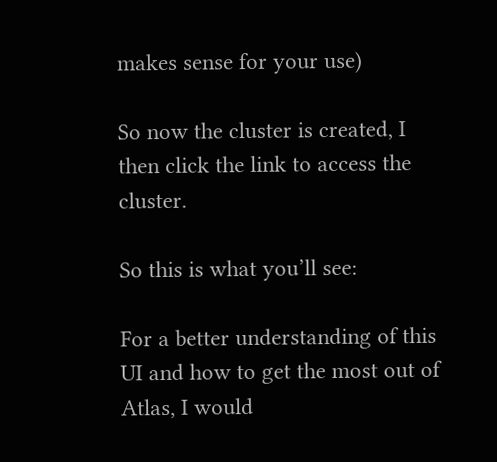makes sense for your use)

So now the cluster is created, I then click the link to access the cluster.

So this is what you’ll see:

For a better understanding of this UI and how to get the most out of Atlas, I would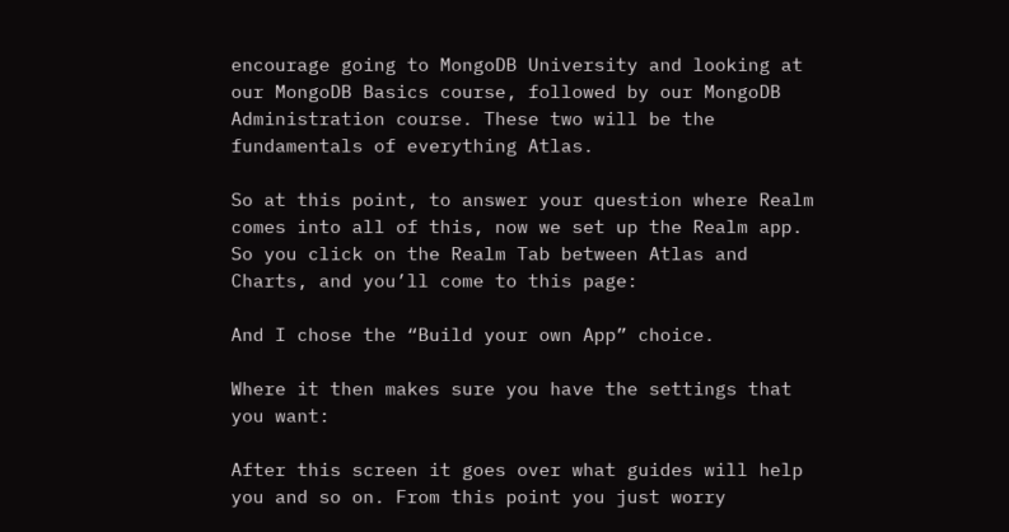encourage going to MongoDB University and looking at our MongoDB Basics course, followed by our MongoDB Administration course. These two will be the fundamentals of everything Atlas.

So at this point, to answer your question where Realm comes into all of this, now we set up the Realm app. So you click on the Realm Tab between Atlas and Charts, and you’ll come to this page:

And I chose the “Build your own App” choice.

Where it then makes sure you have the settings that you want:

After this screen it goes over what guides will help you and so on. From this point you just worry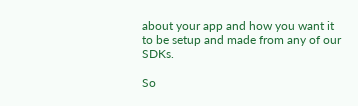about your app and how you want it to be setup and made from any of our SDKs.

So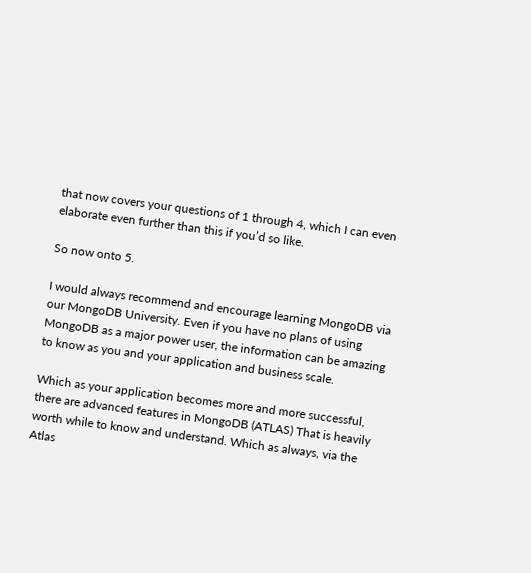that now covers your questions of 1 through 4, which I can even elaborate even further than this if you’d so like.

So now onto 5.

I would always recommend and encourage learning MongoDB via our MongoDB University. Even if you have no plans of using MongoDB as a major power user, the information can be amazing to know as you and your application and business scale.

Which as your application becomes more and more successful, there are advanced features in MongoDB (ATLAS) That is heavily worth while to know and understand. Which as always, via the Atlas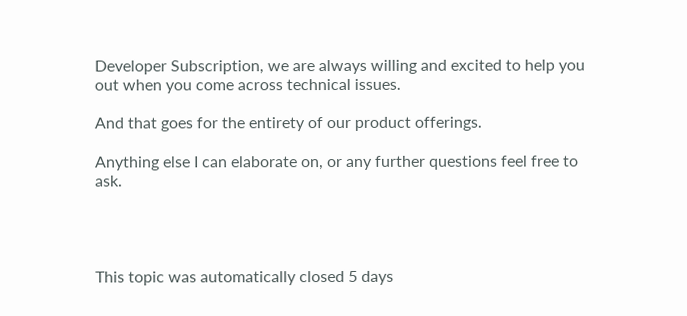Developer Subscription, we are always willing and excited to help you out when you come across technical issues.

And that goes for the entirety of our product offerings.

Anything else I can elaborate on, or any further questions feel free to ask.




This topic was automatically closed 5 days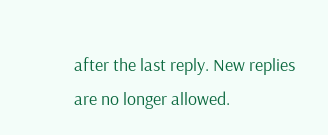after the last reply. New replies are no longer allowed.